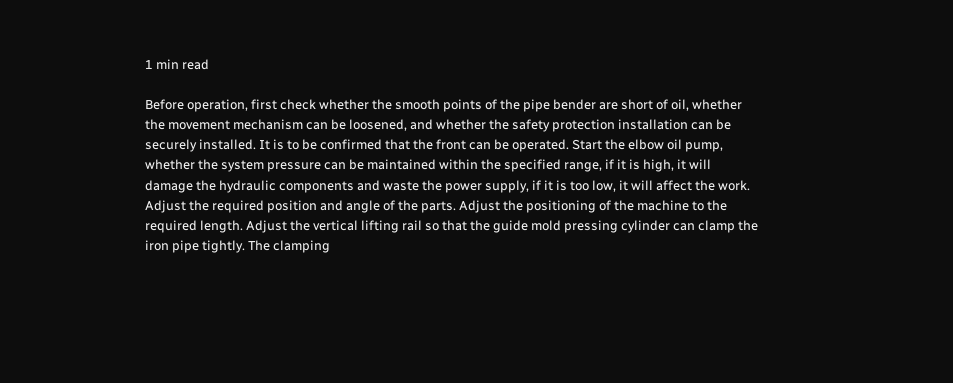1 min read

Before operation, first check whether the smooth points of the pipe bender are short of oil, whether the movement mechanism can be loosened, and whether the safety protection installation can be securely installed. It is to be confirmed that the front can be operated. Start the elbow oil pump, whether the system pressure can be maintained within the specified range, if it is high, it will damage the hydraulic components and waste the power supply, if it is too low, it will affect the work. Adjust the required position and angle of the parts. Adjust the positioning of the machine to the required length. Adjust the vertical lifting rail so that the guide mold pressing cylinder can clamp the iron pipe tightly. The clamping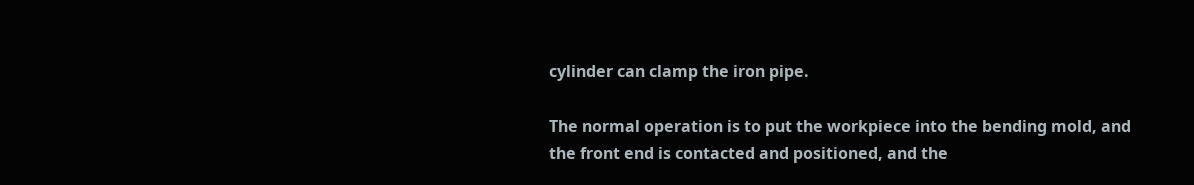cylinder can clamp the iron pipe.

The normal operation is to put the workpiece into the bending mold, and the front end is contacted and positioned, and the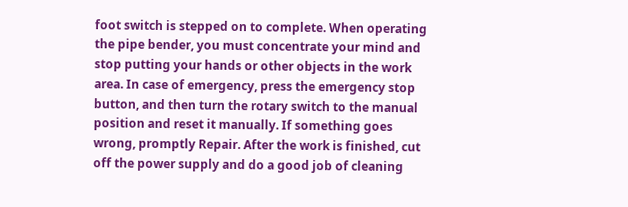foot switch is stepped on to complete. When operating the pipe bender, you must concentrate your mind and stop putting your hands or other objects in the work area. In case of emergency, press the emergency stop button, and then turn the rotary switch to the manual position and reset it manually. If something goes wrong, promptly Repair. After the work is finished, cut off the power supply and do a good job of cleaning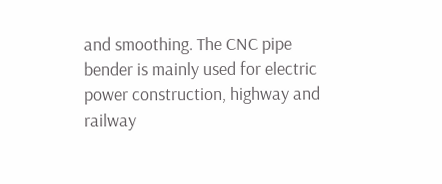and smoothing. The CNC pipe bender is mainly used for electric power construction, highway and railway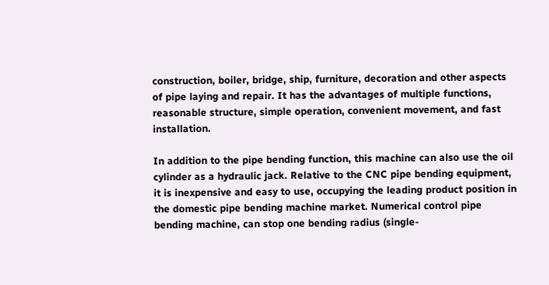construction, boiler, bridge, ship, furniture, decoration and other aspects of pipe laying and repair. It has the advantages of multiple functions, reasonable structure, simple operation, convenient movement, and fast installation.

In addition to the pipe bending function, this machine can also use the oil cylinder as a hydraulic jack. Relative to the CNC pipe bending equipment, it is inexpensive and easy to use, occupying the leading product position in the domestic pipe bending machine market. Numerical control pipe bending machine, can stop one bending radius (single-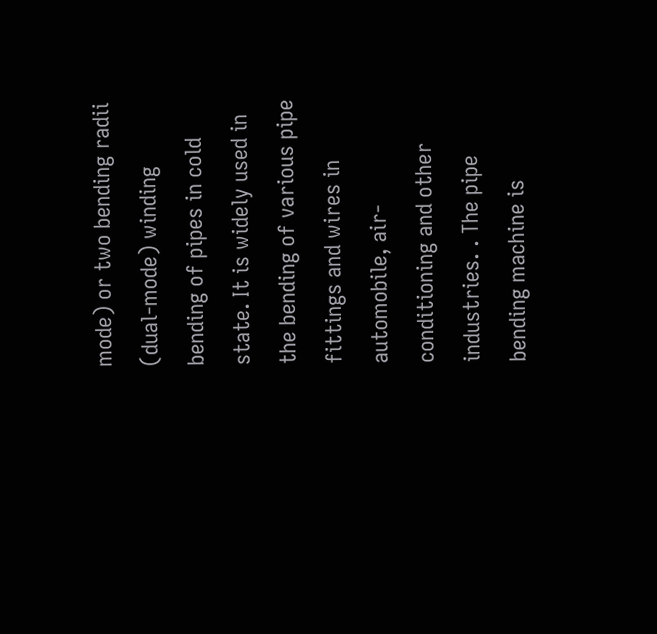mode) or two bending radii (dual-mode) winding bending of pipes in cold state. It is widely used in the bending of various pipe fittings and wires in automobile, air-conditioning and other industries. . The pipe bending machine is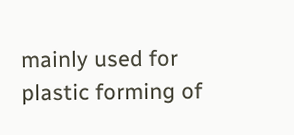mainly used for plastic forming of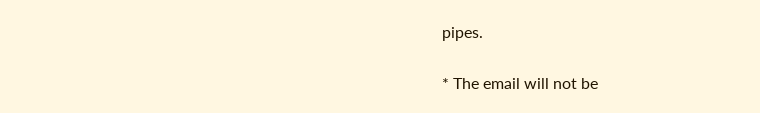pipes.

* The email will not be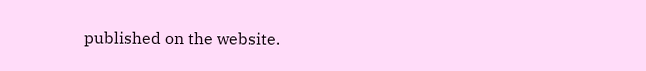published on the website.